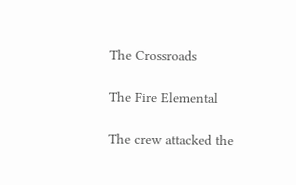The Crossroads

The Fire Elemental

The crew attacked the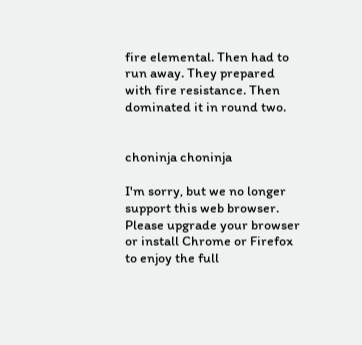fire elemental. Then had to run away. They prepared with fire resistance. Then dominated it in round two.


choninja choninja

I'm sorry, but we no longer support this web browser. Please upgrade your browser or install Chrome or Firefox to enjoy the full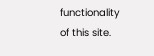functionality of this site.